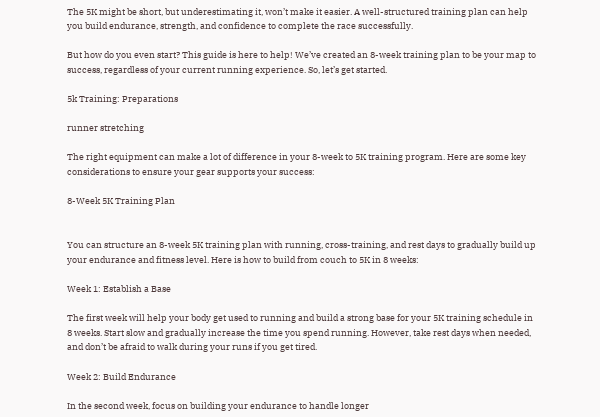The 5K might be short, but underestimating it, won’t make it easier. A well-structured training plan can help you build endurance, strength, and confidence to complete the race successfully.

But how do you even start? This guide is here to help! We’ve created an 8-week training plan to be your map to success, regardless of your current running experience. So, let’s get started.

5k Training: Preparations

runner stretching

The right equipment can make a lot of difference in your 8-week to 5K training program. Here are some key considerations to ensure your gear supports your success:

8-Week 5K Training Plan


You can structure an 8-week 5K training plan with running, cross-training, and rest days to gradually build up your endurance and fitness level. Here is how to build from couch to 5K in 8 weeks:

Week 1: Establish a Base

The first week will help your body get used to running and build a strong base for your 5K training schedule in 8 weeks. Start slow and gradually increase the time you spend running. However, take rest days when needed, and don’t be afraid to walk during your runs if you get tired.

Week 2: Build Endurance

In the second week, focus on building your endurance to handle longer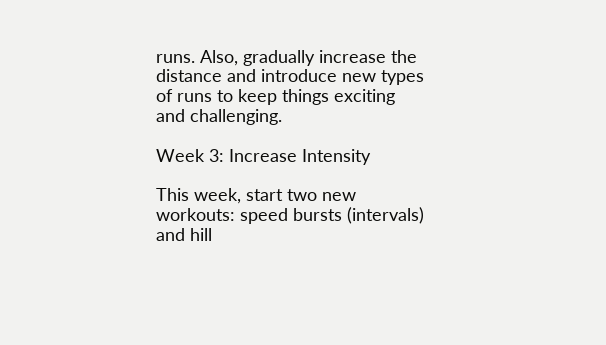runs. Also, gradually increase the distance and introduce new types of runs to keep things exciting and challenging.

Week 3: Increase Intensity

This week, start two new workouts: speed bursts (intervals) and hill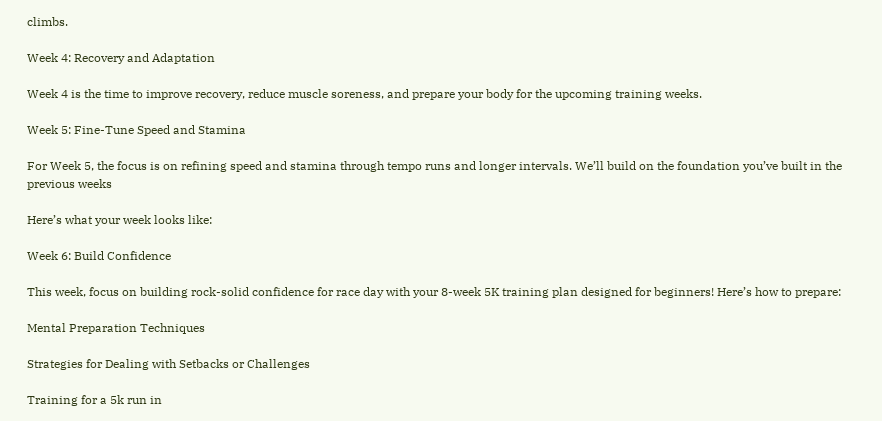climbs.

Week 4: Recovery and Adaptation

Week 4 is the time to improve recovery, reduce muscle soreness, and prepare your body for the upcoming training weeks.

Week 5: Fine-Tune Speed and Stamina

For Week 5, the focus is on refining speed and stamina through tempo runs and longer intervals. We’ll build on the foundation you’ve built in the previous weeks

Here’s what your week looks like:

Week 6: Build Confidence

This week, focus on building rock-solid confidence for race day with your 8-week 5K training plan designed for beginners! Here’s how to prepare:

Mental Preparation Techniques

Strategies for Dealing with Setbacks or Challenges

Training for a 5k run in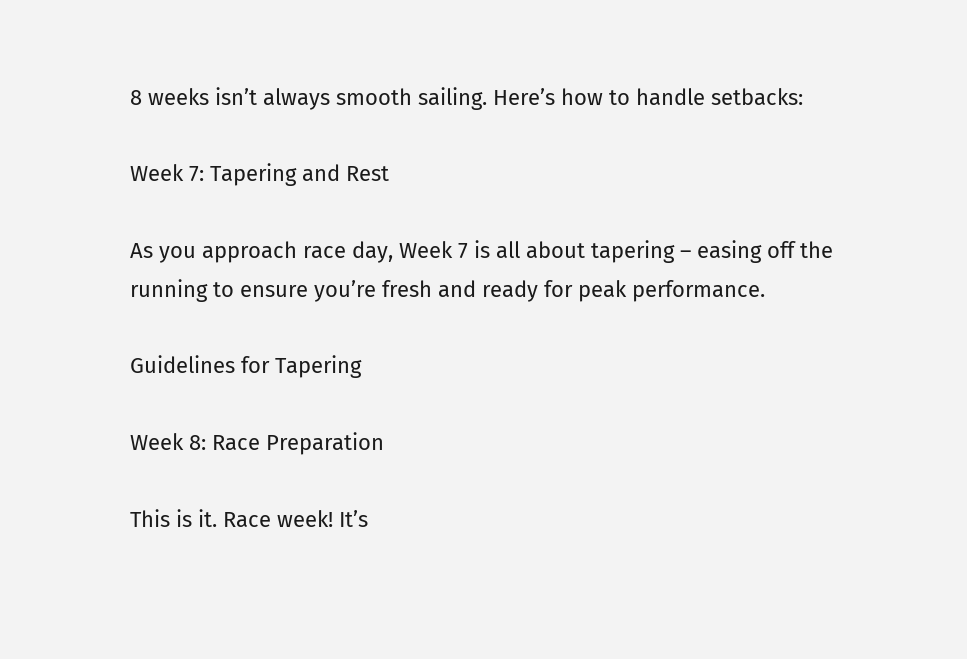8 weeks isn’t always smooth sailing. Here’s how to handle setbacks:

Week 7: Tapering and Rest

As you approach race day, Week 7 is all about tapering – easing off the running to ensure you’re fresh and ready for peak performance.

Guidelines for Tapering

Week 8: Race Preparation

This is it. Race week! It’s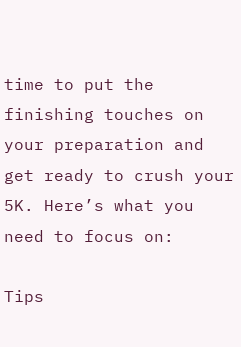time to put the finishing touches on your preparation and get ready to crush your 5K. Here’s what you need to focus on:

Tips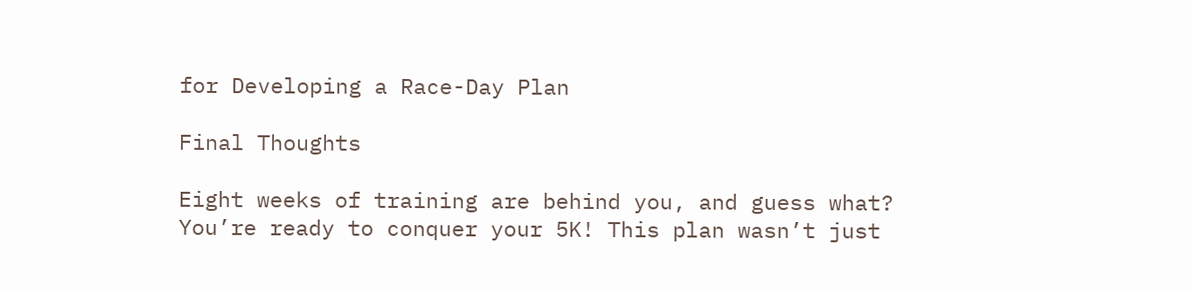for Developing a Race-Day Plan

Final Thoughts

Eight weeks of training are behind you, and guess what? You’re ready to conquer your 5K! This plan wasn’t just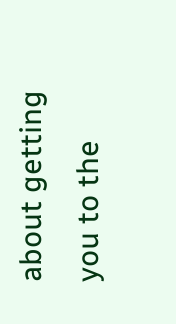about getting you to the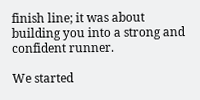finish line; it was about building you into a strong and confident runner.

We started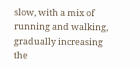slow, with a mix of running and walking, gradually increasing the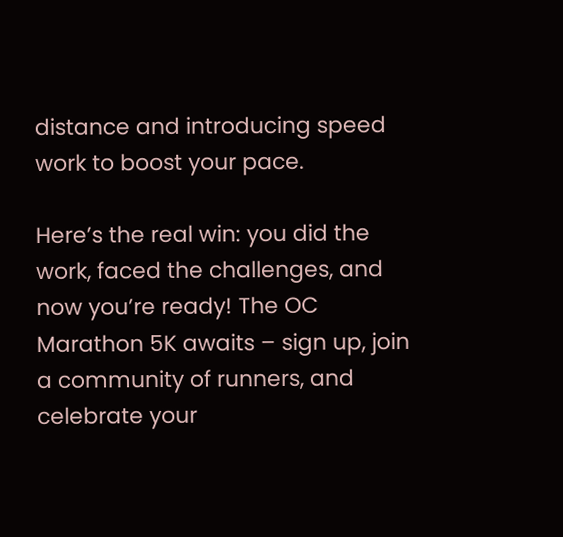distance and introducing speed work to boost your pace.

Here’s the real win: you did the work, faced the challenges, and now you’re ready! The OC Marathon 5K awaits – sign up, join a community of runners, and celebrate your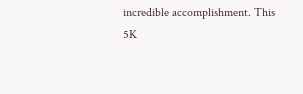incredible accomplishment. This 5K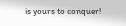is yours to conquer!